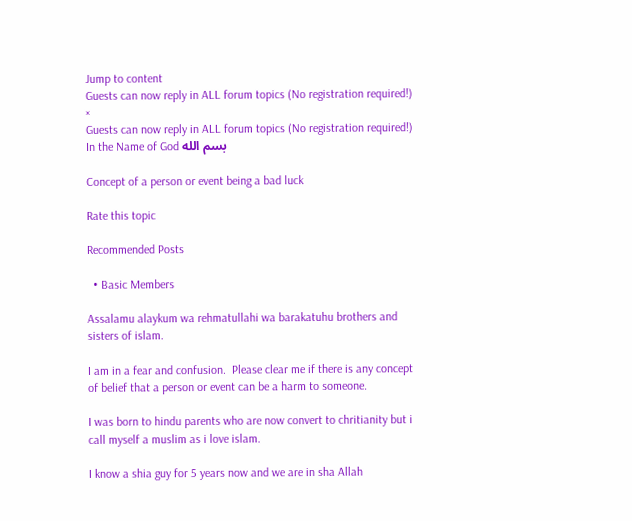Jump to content
Guests can now reply in ALL forum topics (No registration required!) ×
Guests can now reply in ALL forum topics (No registration required!)
In the Name of God بسم الله

Concept of a person or event being a bad luck

Rate this topic

Recommended Posts

  • Basic Members

Assalamu alaykum wa rehmatullahi wa barakatuhu brothers and sisters of islam.

I am in a fear and confusion.  Please clear me if there is any concept of belief that a person or event can be a harm to someone.

I was born to hindu parents who are now convert to chritianity but i call myself a muslim as i love islam.

I know a shia guy for 5 years now and we are in sha Allah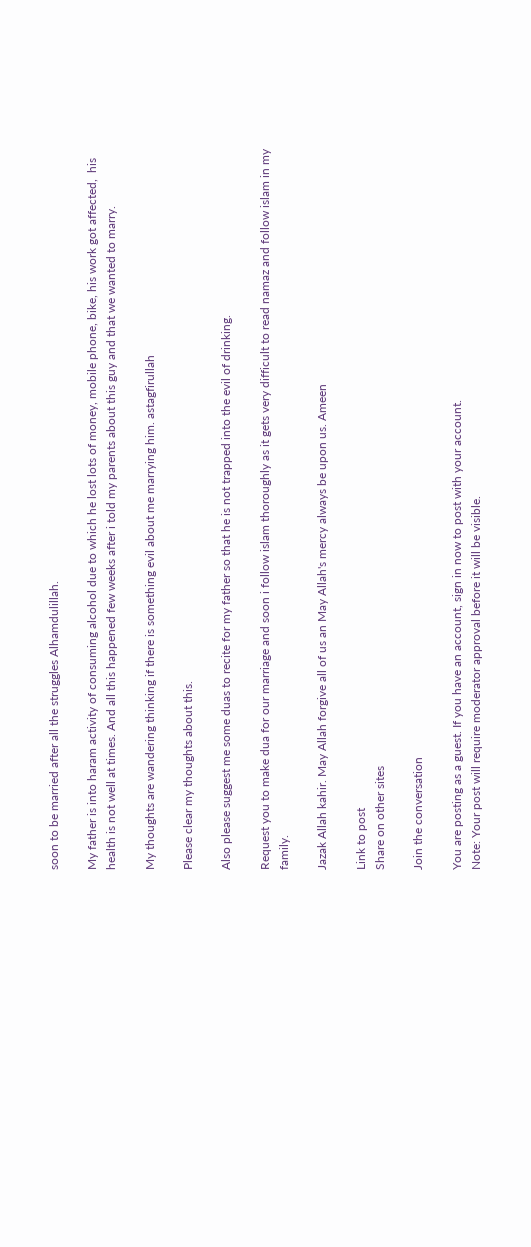soon to be married after all the struggles Alhamdulillah.

My father is into haram activity of consuming alcohol due to which he lost lots of money, mobile phone, bike, his work got affected,  his health is not well at times. And all this happened few weeks after i told my parents about this guy and that we wanted to marry.

My thoughts are wandering thinking if there is something evil about me marrying him. astagfirullah

Please clear my thoughts about this.

Also please suggest me some duas to recite for my father so that he is not trapped into the evil of drinking.

Request you to make dua for our marriage and soon i follow islam thoroughly as it gets very difficult to read namaz and follow islam in my family.

Jazak Allah kahir. May Allah forgive all of us an May Allah's mercy always be upon us. Ameen

Link to post
Share on other sites

Join the conversation

You are posting as a guest. If you have an account, sign in now to post with your account.
Note: Your post will require moderator approval before it will be visible.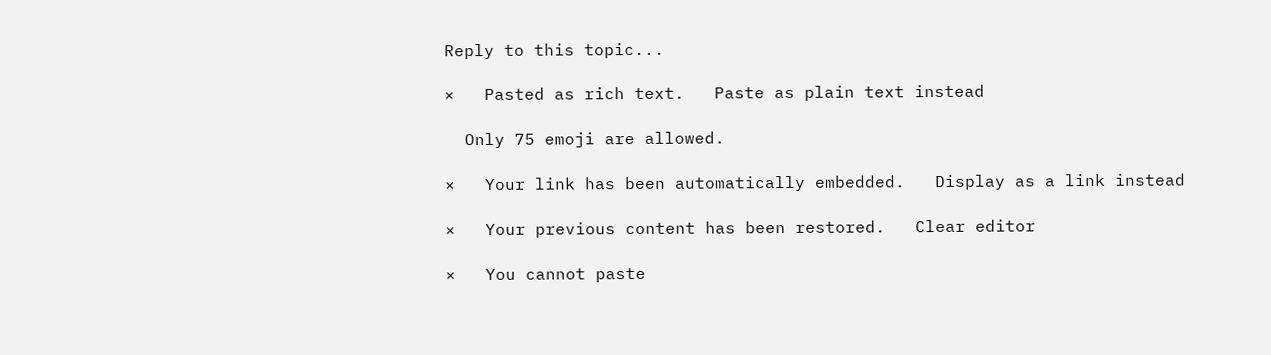Reply to this topic...

×   Pasted as rich text.   Paste as plain text instead

  Only 75 emoji are allowed.

×   Your link has been automatically embedded.   Display as a link instead

×   Your previous content has been restored.   Clear editor

×   You cannot paste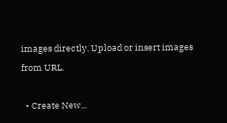images directly. Upload or insert images from URL.

  • Create New...